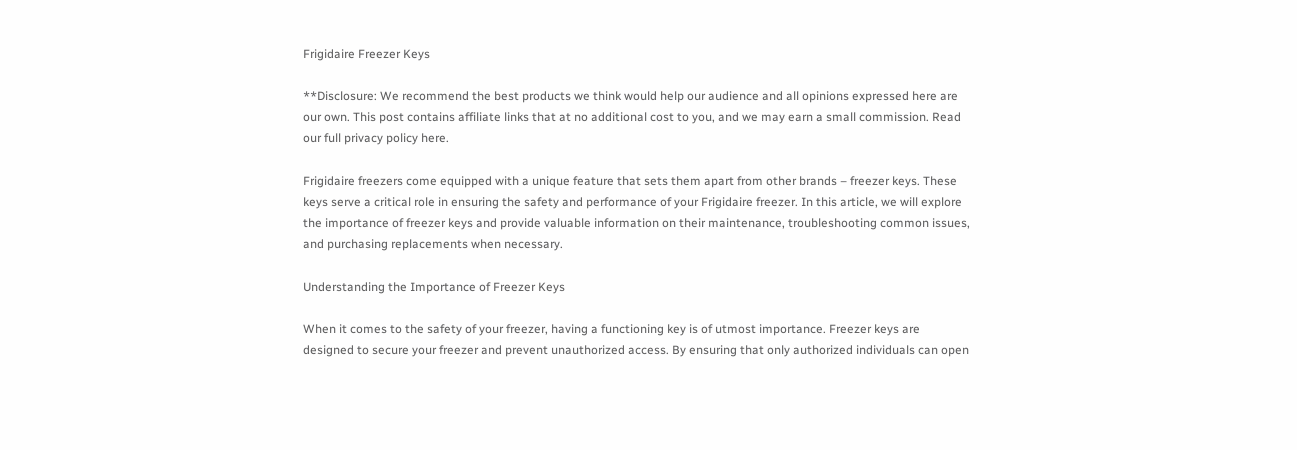Frigidaire Freezer Keys

**Disclosure: We recommend the best products we think would help our audience and all opinions expressed here are our own. This post contains affiliate links that at no additional cost to you, and we may earn a small commission. Read our full privacy policy here.

Frigidaire freezers come equipped with a unique feature that sets them apart from other brands – freezer keys. These keys serve a critical role in ensuring the safety and performance of your Frigidaire freezer. In this article, we will explore the importance of freezer keys and provide valuable information on their maintenance, troubleshooting common issues, and purchasing replacements when necessary.

Understanding the Importance of Freezer Keys

When it comes to the safety of your freezer, having a functioning key is of utmost importance. Freezer keys are designed to secure your freezer and prevent unauthorized access. By ensuring that only authorized individuals can open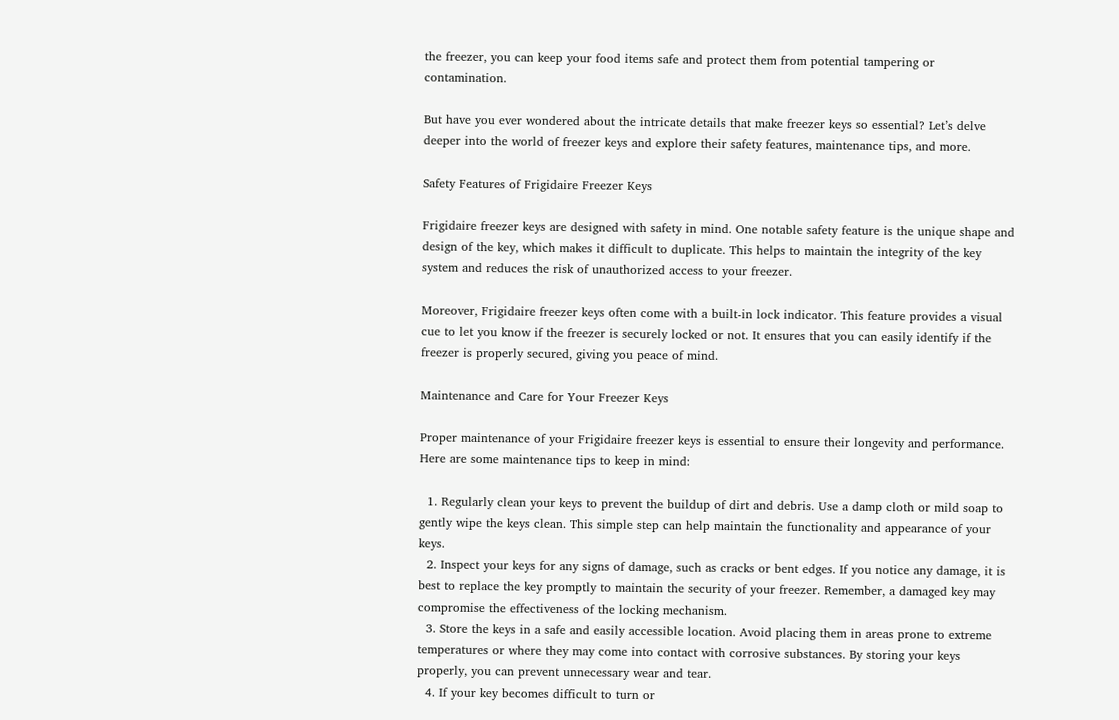the freezer, you can keep your food items safe and protect them from potential tampering or contamination.

But have you ever wondered about the intricate details that make freezer keys so essential? Let’s delve deeper into the world of freezer keys and explore their safety features, maintenance tips, and more.

Safety Features of Frigidaire Freezer Keys

Frigidaire freezer keys are designed with safety in mind. One notable safety feature is the unique shape and design of the key, which makes it difficult to duplicate. This helps to maintain the integrity of the key system and reduces the risk of unauthorized access to your freezer.

Moreover, Frigidaire freezer keys often come with a built-in lock indicator. This feature provides a visual cue to let you know if the freezer is securely locked or not. It ensures that you can easily identify if the freezer is properly secured, giving you peace of mind.

Maintenance and Care for Your Freezer Keys

Proper maintenance of your Frigidaire freezer keys is essential to ensure their longevity and performance. Here are some maintenance tips to keep in mind:

  1. Regularly clean your keys to prevent the buildup of dirt and debris. Use a damp cloth or mild soap to gently wipe the keys clean. This simple step can help maintain the functionality and appearance of your keys.
  2. Inspect your keys for any signs of damage, such as cracks or bent edges. If you notice any damage, it is best to replace the key promptly to maintain the security of your freezer. Remember, a damaged key may compromise the effectiveness of the locking mechanism.
  3. Store the keys in a safe and easily accessible location. Avoid placing them in areas prone to extreme temperatures or where they may come into contact with corrosive substances. By storing your keys properly, you can prevent unnecessary wear and tear.
  4. If your key becomes difficult to turn or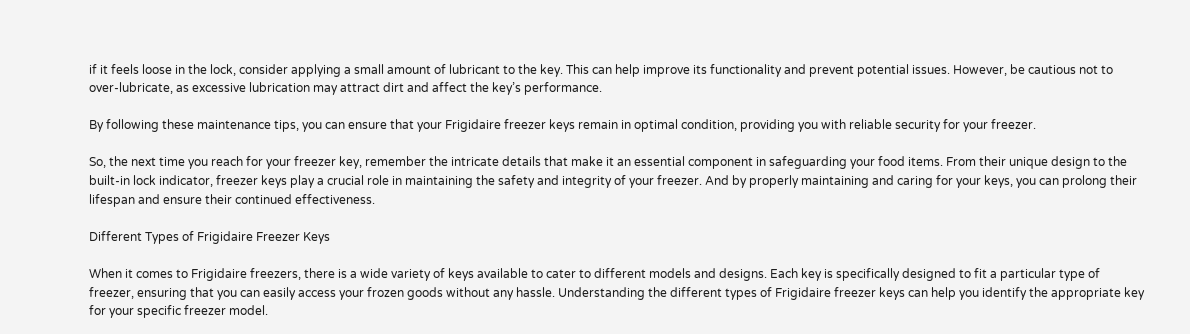if it feels loose in the lock, consider applying a small amount of lubricant to the key. This can help improve its functionality and prevent potential issues. However, be cautious not to over-lubricate, as excessive lubrication may attract dirt and affect the key’s performance.

By following these maintenance tips, you can ensure that your Frigidaire freezer keys remain in optimal condition, providing you with reliable security for your freezer.

So, the next time you reach for your freezer key, remember the intricate details that make it an essential component in safeguarding your food items. From their unique design to the built-in lock indicator, freezer keys play a crucial role in maintaining the safety and integrity of your freezer. And by properly maintaining and caring for your keys, you can prolong their lifespan and ensure their continued effectiveness.

Different Types of Frigidaire Freezer Keys

When it comes to Frigidaire freezers, there is a wide variety of keys available to cater to different models and designs. Each key is specifically designed to fit a particular type of freezer, ensuring that you can easily access your frozen goods without any hassle. Understanding the different types of Frigidaire freezer keys can help you identify the appropriate key for your specific freezer model.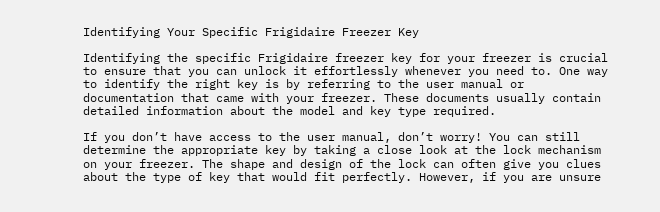Identifying Your Specific Frigidaire Freezer Key

Identifying the specific Frigidaire freezer key for your freezer is crucial to ensure that you can unlock it effortlessly whenever you need to. One way to identify the right key is by referring to the user manual or documentation that came with your freezer. These documents usually contain detailed information about the model and key type required.

If you don’t have access to the user manual, don’t worry! You can still determine the appropriate key by taking a close look at the lock mechanism on your freezer. The shape and design of the lock can often give you clues about the type of key that would fit perfectly. However, if you are unsure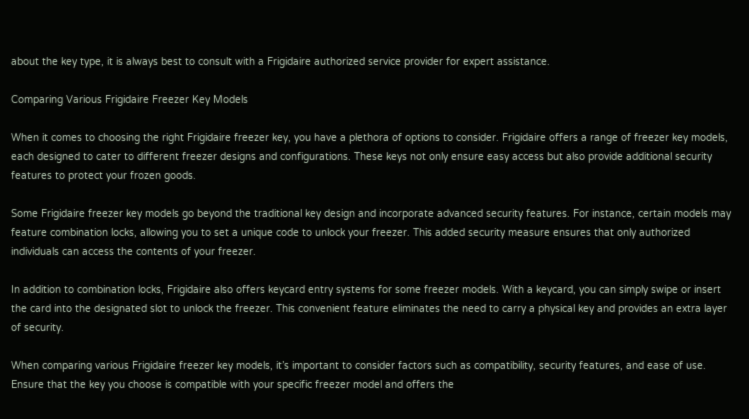about the key type, it is always best to consult with a Frigidaire authorized service provider for expert assistance.

Comparing Various Frigidaire Freezer Key Models

When it comes to choosing the right Frigidaire freezer key, you have a plethora of options to consider. Frigidaire offers a range of freezer key models, each designed to cater to different freezer designs and configurations. These keys not only ensure easy access but also provide additional security features to protect your frozen goods.

Some Frigidaire freezer key models go beyond the traditional key design and incorporate advanced security features. For instance, certain models may feature combination locks, allowing you to set a unique code to unlock your freezer. This added security measure ensures that only authorized individuals can access the contents of your freezer.

In addition to combination locks, Frigidaire also offers keycard entry systems for some freezer models. With a keycard, you can simply swipe or insert the card into the designated slot to unlock the freezer. This convenient feature eliminates the need to carry a physical key and provides an extra layer of security.

When comparing various Frigidaire freezer key models, it’s important to consider factors such as compatibility, security features, and ease of use. Ensure that the key you choose is compatible with your specific freezer model and offers the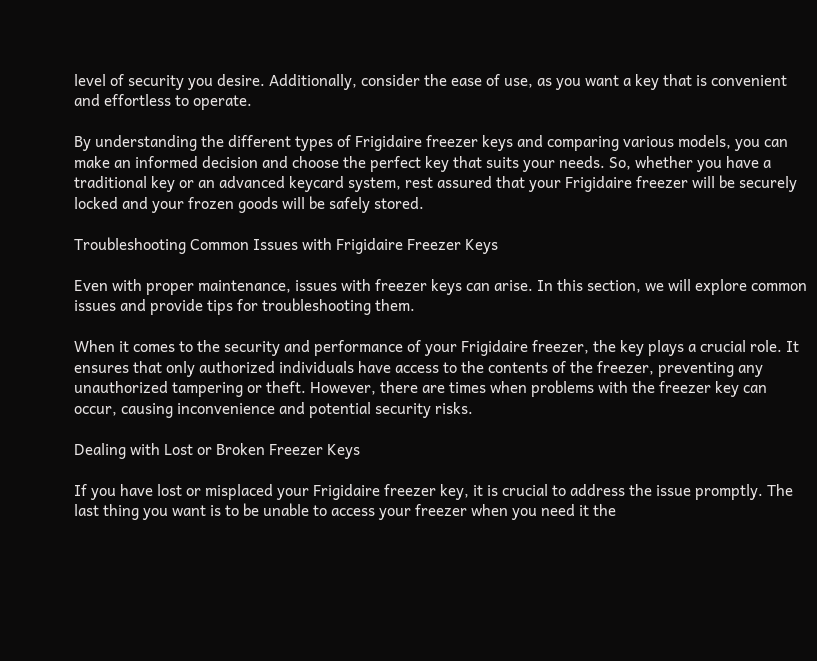level of security you desire. Additionally, consider the ease of use, as you want a key that is convenient and effortless to operate.

By understanding the different types of Frigidaire freezer keys and comparing various models, you can make an informed decision and choose the perfect key that suits your needs. So, whether you have a traditional key or an advanced keycard system, rest assured that your Frigidaire freezer will be securely locked and your frozen goods will be safely stored.

Troubleshooting Common Issues with Frigidaire Freezer Keys

Even with proper maintenance, issues with freezer keys can arise. In this section, we will explore common issues and provide tips for troubleshooting them.

When it comes to the security and performance of your Frigidaire freezer, the key plays a crucial role. It ensures that only authorized individuals have access to the contents of the freezer, preventing any unauthorized tampering or theft. However, there are times when problems with the freezer key can occur, causing inconvenience and potential security risks.

Dealing with Lost or Broken Freezer Keys

If you have lost or misplaced your Frigidaire freezer key, it is crucial to address the issue promptly. The last thing you want is to be unable to access your freezer when you need it the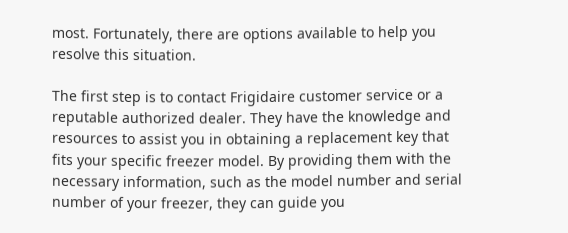most. Fortunately, there are options available to help you resolve this situation.

The first step is to contact Frigidaire customer service or a reputable authorized dealer. They have the knowledge and resources to assist you in obtaining a replacement key that fits your specific freezer model. By providing them with the necessary information, such as the model number and serial number of your freezer, they can guide you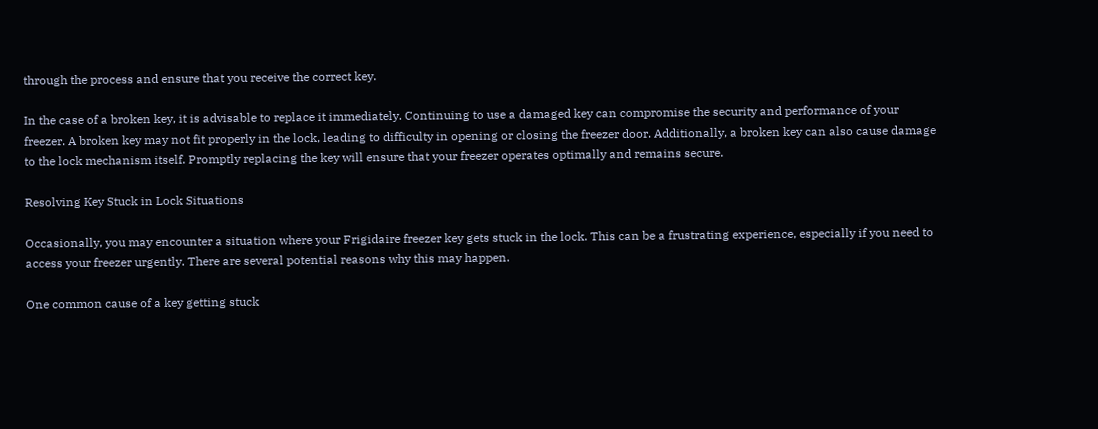through the process and ensure that you receive the correct key.

In the case of a broken key, it is advisable to replace it immediately. Continuing to use a damaged key can compromise the security and performance of your freezer. A broken key may not fit properly in the lock, leading to difficulty in opening or closing the freezer door. Additionally, a broken key can also cause damage to the lock mechanism itself. Promptly replacing the key will ensure that your freezer operates optimally and remains secure.

Resolving Key Stuck in Lock Situations

Occasionally, you may encounter a situation where your Frigidaire freezer key gets stuck in the lock. This can be a frustrating experience, especially if you need to access your freezer urgently. There are several potential reasons why this may happen.

One common cause of a key getting stuck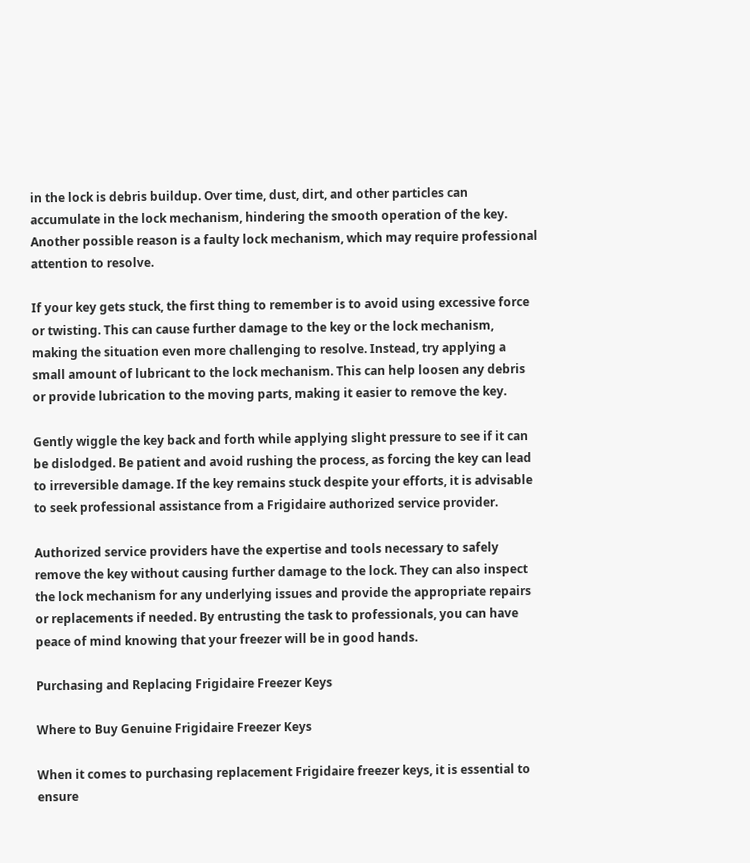in the lock is debris buildup. Over time, dust, dirt, and other particles can accumulate in the lock mechanism, hindering the smooth operation of the key. Another possible reason is a faulty lock mechanism, which may require professional attention to resolve.

If your key gets stuck, the first thing to remember is to avoid using excessive force or twisting. This can cause further damage to the key or the lock mechanism, making the situation even more challenging to resolve. Instead, try applying a small amount of lubricant to the lock mechanism. This can help loosen any debris or provide lubrication to the moving parts, making it easier to remove the key.

Gently wiggle the key back and forth while applying slight pressure to see if it can be dislodged. Be patient and avoid rushing the process, as forcing the key can lead to irreversible damage. If the key remains stuck despite your efforts, it is advisable to seek professional assistance from a Frigidaire authorized service provider.

Authorized service providers have the expertise and tools necessary to safely remove the key without causing further damage to the lock. They can also inspect the lock mechanism for any underlying issues and provide the appropriate repairs or replacements if needed. By entrusting the task to professionals, you can have peace of mind knowing that your freezer will be in good hands.

Purchasing and Replacing Frigidaire Freezer Keys

Where to Buy Genuine Frigidaire Freezer Keys

When it comes to purchasing replacement Frigidaire freezer keys, it is essential to ensure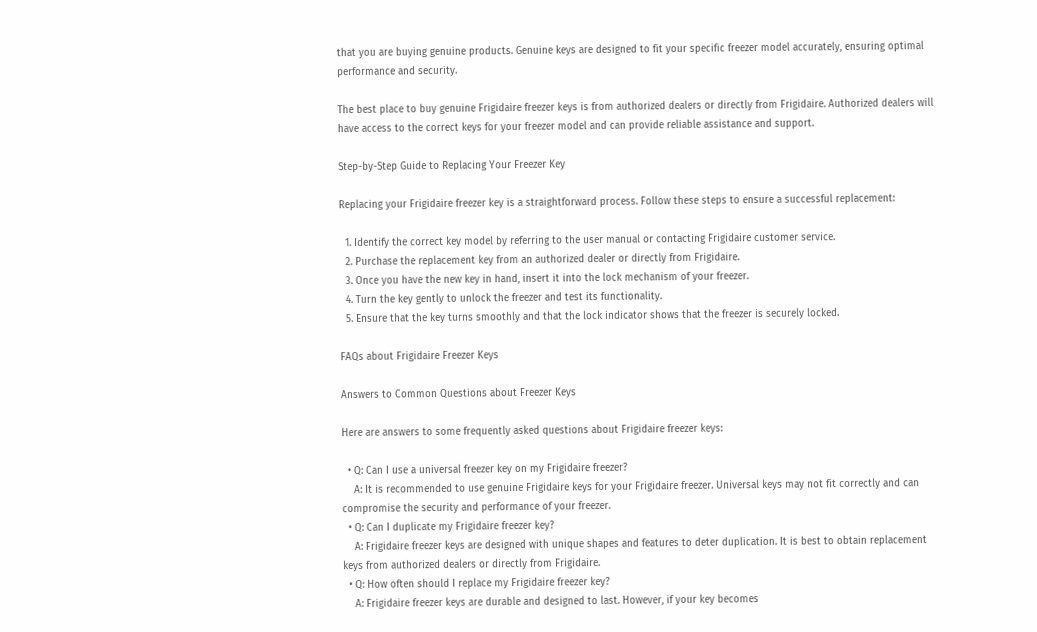that you are buying genuine products. Genuine keys are designed to fit your specific freezer model accurately, ensuring optimal performance and security.

The best place to buy genuine Frigidaire freezer keys is from authorized dealers or directly from Frigidaire. Authorized dealers will have access to the correct keys for your freezer model and can provide reliable assistance and support.

Step-by-Step Guide to Replacing Your Freezer Key

Replacing your Frigidaire freezer key is a straightforward process. Follow these steps to ensure a successful replacement:

  1. Identify the correct key model by referring to the user manual or contacting Frigidaire customer service.
  2. Purchase the replacement key from an authorized dealer or directly from Frigidaire.
  3. Once you have the new key in hand, insert it into the lock mechanism of your freezer.
  4. Turn the key gently to unlock the freezer and test its functionality.
  5. Ensure that the key turns smoothly and that the lock indicator shows that the freezer is securely locked.

FAQs about Frigidaire Freezer Keys

Answers to Common Questions about Freezer Keys

Here are answers to some frequently asked questions about Frigidaire freezer keys:

  • Q: Can I use a universal freezer key on my Frigidaire freezer?
    A: It is recommended to use genuine Frigidaire keys for your Frigidaire freezer. Universal keys may not fit correctly and can compromise the security and performance of your freezer.
  • Q: Can I duplicate my Frigidaire freezer key?
    A: Frigidaire freezer keys are designed with unique shapes and features to deter duplication. It is best to obtain replacement keys from authorized dealers or directly from Frigidaire.
  • Q: How often should I replace my Frigidaire freezer key?
    A: Frigidaire freezer keys are durable and designed to last. However, if your key becomes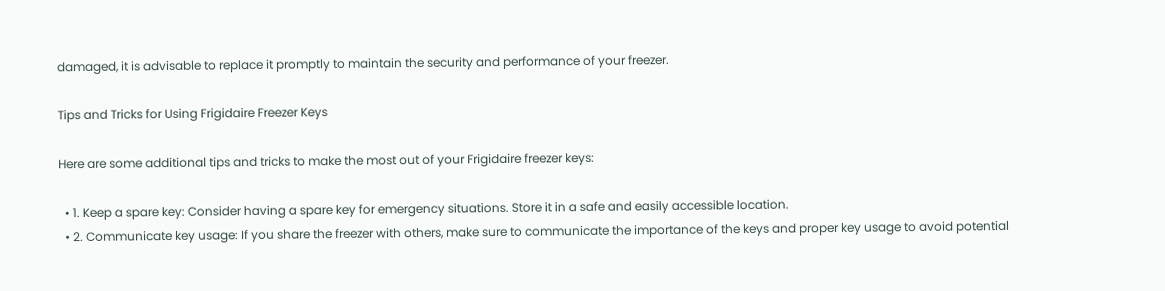damaged, it is advisable to replace it promptly to maintain the security and performance of your freezer.

Tips and Tricks for Using Frigidaire Freezer Keys

Here are some additional tips and tricks to make the most out of your Frigidaire freezer keys:

  • 1. Keep a spare key: Consider having a spare key for emergency situations. Store it in a safe and easily accessible location.
  • 2. Communicate key usage: If you share the freezer with others, make sure to communicate the importance of the keys and proper key usage to avoid potential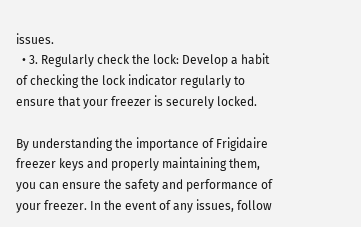issues.
  • 3. Regularly check the lock: Develop a habit of checking the lock indicator regularly to ensure that your freezer is securely locked.

By understanding the importance of Frigidaire freezer keys and properly maintaining them, you can ensure the safety and performance of your freezer. In the event of any issues, follow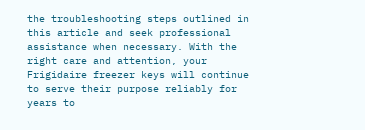the troubleshooting steps outlined in this article and seek professional assistance when necessary. With the right care and attention, your Frigidaire freezer keys will continue to serve their purpose reliably for years to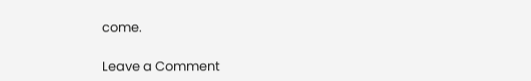come.

Leave a Comment